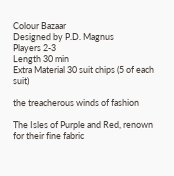Colour Bazaar
Designed by P.D. Magnus
Players 2-3
Length 30 min
Extra Material 30 suit chips (5 of each suit)

the treacherous winds of fashion

The Isles of Purple and Red, renown for their fine fabric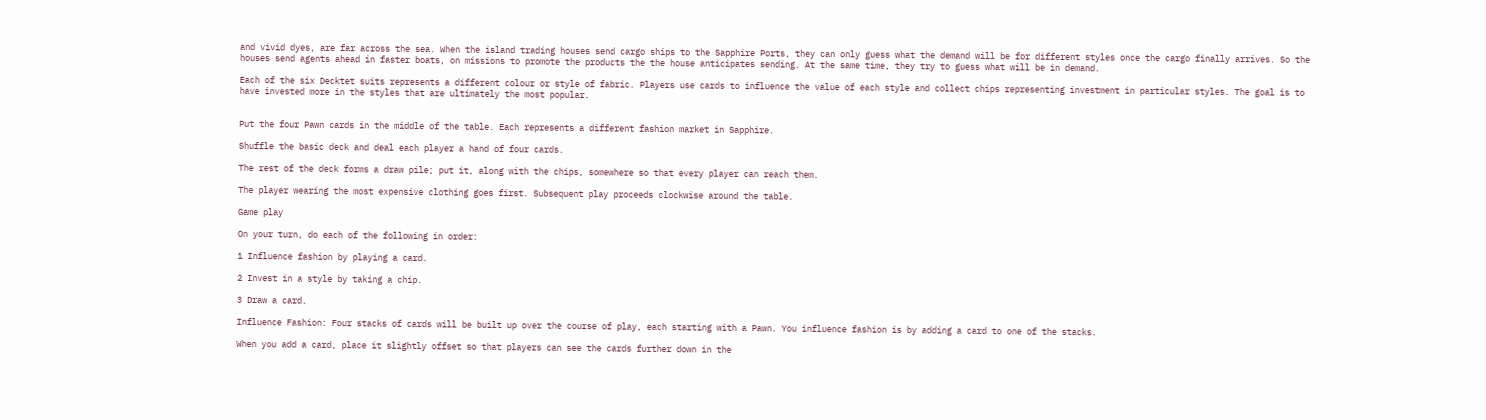and vivid dyes, are far across the sea. When the island trading houses send cargo ships to the Sapphire Ports, they can only guess what the demand will be for different styles once the cargo finally arrives. So the houses send agents ahead in faster boats, on missions to promote the products the the house anticipates sending. At the same time, they try to guess what will be in demand.

Each of the six Decktet suits represents a different colour or style of fabric. Players use cards to influence the value of each style and collect chips representing investment in particular styles. The goal is to have invested more in the styles that are ultimately the most popular.


Put the four Pawn cards in the middle of the table. Each represents a different fashion market in Sapphire.

Shuffle the basic deck and deal each player a hand of four cards.

The rest of the deck forms a draw pile; put it, along with the chips, somewhere so that every player can reach them.

The player wearing the most expensive clothing goes first. Subsequent play proceeds clockwise around the table.

Game play

On your turn, do each of the following in order:

1 Influence fashion by playing a card.

2 Invest in a style by taking a chip.

3 Draw a card.

Influence Fashion: Four stacks of cards will be built up over the course of play, each starting with a Pawn. You influence fashion is by adding a card to one of the stacks.

When you add a card, place it slightly offset so that players can see the cards further down in the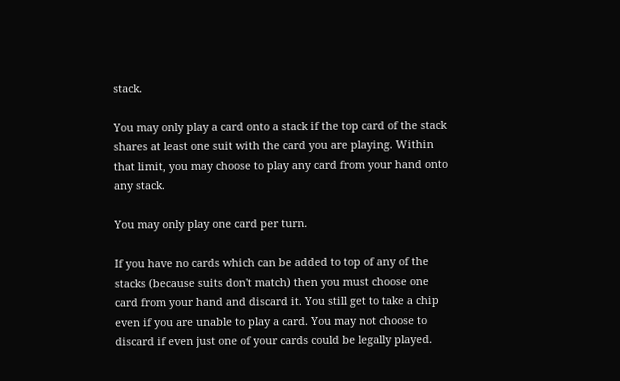stack.

You may only play a card onto a stack if the top card of the stack shares at least one suit with the card you are playing. Within that limit, you may choose to play any card from your hand onto any stack.

You may only play one card per turn.

If you have no cards which can be added to top of any of the stacks (because suits don't match) then you must choose one card from your hand and discard it. You still get to take a chip even if you are unable to play a card. You may not choose to discard if even just one of your cards could be legally played.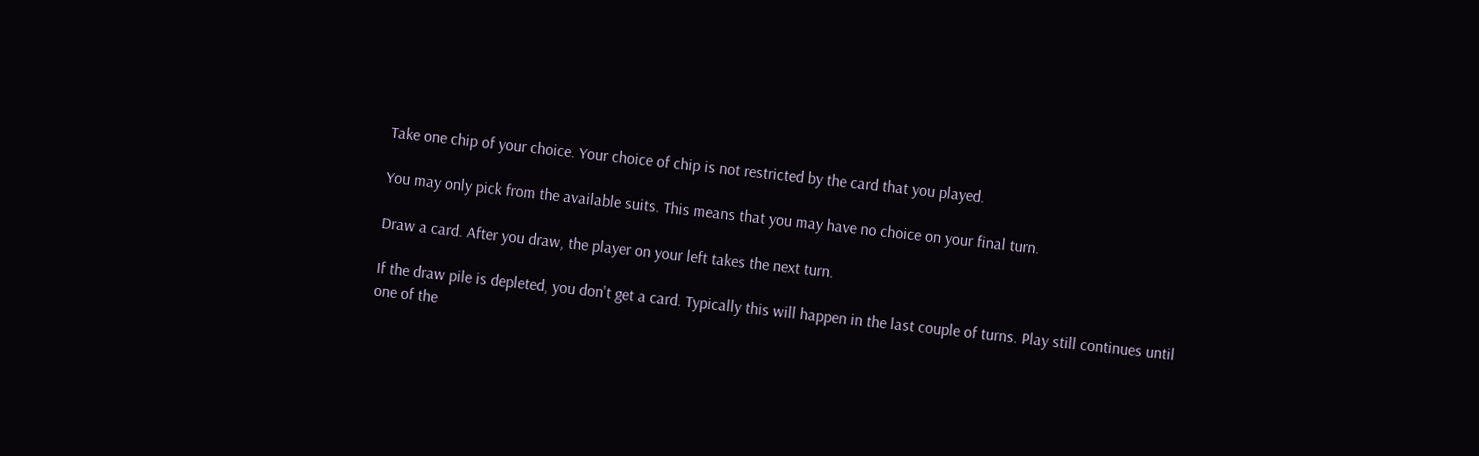Take one chip of your choice. Your choice of chip is not restricted by the card that you played.

You may only pick from the available suits. This means that you may have no choice on your final turn.

Draw a card. After you draw, the player on your left takes the next turn.

If the draw pile is depleted, you don't get a card. Typically this will happen in the last couple of turns. Play still continues until one of the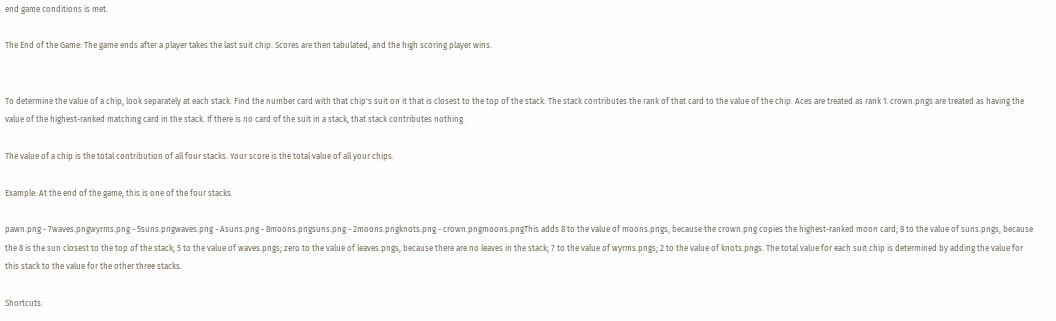end game conditions is met.

The End of the Game: The game ends after a player takes the last suit chip. Scores are then tabulated, and the high scoring player wins.


To determine the value of a chip, look separately at each stack. Find the number card with that chip's suit on it that is closest to the top of the stack. The stack contributes the rank of that card to the value of the chip. Aces are treated as rank 1. crown.pngs are treated as having the value of the highest-ranked matching card in the stack. If there is no card of the suit in a stack, that stack contributes nothing.

The value of a chip is the total contribution of all four stacks. Your score is the total value of all your chips.

Example: At the end of the game, this is one of the four stacks.

pawn.png - 7waves.pngwyrms.png - 5suns.pngwaves.png - Asuns.png - 8moons.pngsuns.png - 2moons.pngknots.png - crown.pngmoons.pngThis adds 8 to the value of moons.pngs, because the crown.png copies the highest-ranked moon card; 8 to the value of suns.pngs, because the 8 is the sun closest to the top of the stack; 5 to the value of waves.pngs; zero to the value of leaves.pngs, because there are no leaves in the stack; 7 to the value of wyrms.pngs; 2 to the value of knots.pngs. The total value for each suit chip is determined by adding the value for this stack to the value for the other three stacks.

Shortcuts: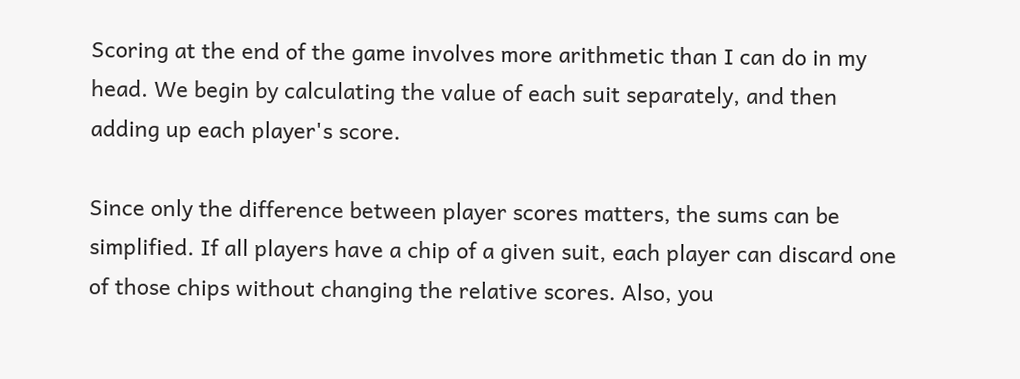Scoring at the end of the game involves more arithmetic than I can do in my head. We begin by calculating the value of each suit separately, and then adding up each player's score.

Since only the difference between player scores matters, the sums can be simplified. If all players have a chip of a given suit, each player can discard one of those chips without changing the relative scores. Also, you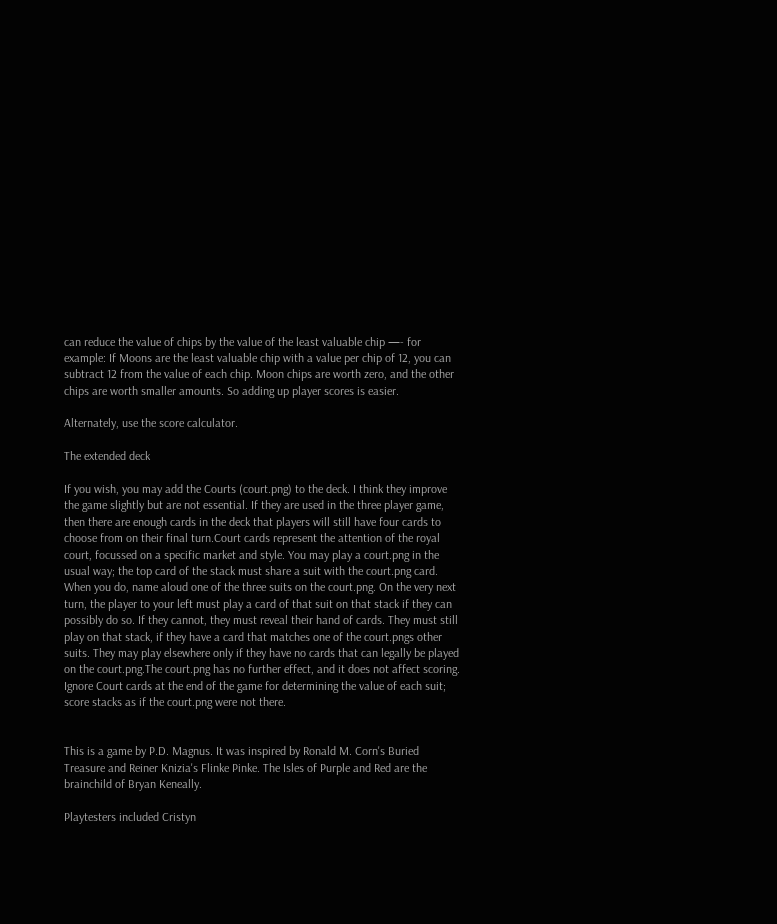can reduce the value of chips by the value of the least valuable chip —- for example: If Moons are the least valuable chip with a value per chip of 12, you can subtract 12 from the value of each chip. Moon chips are worth zero, and the other chips are worth smaller amounts. So adding up player scores is easier.

Alternately, use the score calculator.

The extended deck

If you wish, you may add the Courts (court.png) to the deck. I think they improve the game slightly but are not essential. If they are used in the three player game, then there are enough cards in the deck that players will still have four cards to choose from on their final turn.Court cards represent the attention of the royal court, focussed on a specific market and style. You may play a court.png in the usual way; the top card of the stack must share a suit with the court.png card. When you do, name aloud one of the three suits on the court.png. On the very next turn, the player to your left must play a card of that suit on that stack if they can possibly do so. If they cannot, they must reveal their hand of cards. They must still play on that stack, if they have a card that matches one of the court.pngs other suits. They may play elsewhere only if they have no cards that can legally be played on the court.png.The court.png has no further effect, and it does not affect scoring. Ignore Court cards at the end of the game for determining the value of each suit; score stacks as if the court.png were not there.


This is a game by P.D. Magnus. It was inspired by Ronald M. Corn's Buried Treasure and Reiner Knizia's Flinke Pinke. The Isles of Purple and Red are the brainchild of Bryan Keneally.

Playtesters included Cristyn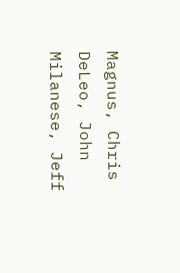Magnus, Chris DeLeo, John Milanese, Jeff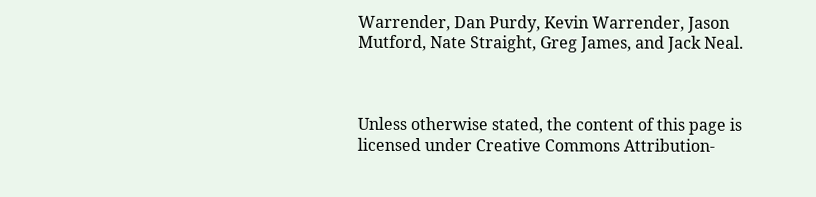Warrender, Dan Purdy, Kevin Warrender, Jason Mutford, Nate Straight, Greg James, and Jack Neal.



Unless otherwise stated, the content of this page is licensed under Creative Commons Attribution-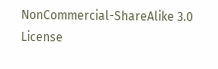NonCommercial-ShareAlike 3.0 License